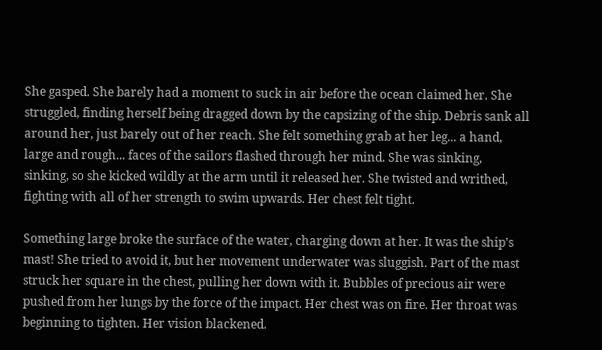She gasped. She barely had a moment to suck in air before the ocean claimed her. She struggled, finding herself being dragged down by the capsizing of the ship. Debris sank all around her, just barely out of her reach. She felt something grab at her leg... a hand, large and rough... faces of the sailors flashed through her mind. She was sinking, sinking, so she kicked wildly at the arm until it released her. She twisted and writhed, fighting with all of her strength to swim upwards. Her chest felt tight.

Something large broke the surface of the water, charging down at her. It was the ship's mast! She tried to avoid it, but her movement underwater was sluggish. Part of the mast struck her square in the chest, pulling her down with it. Bubbles of precious air were pushed from her lungs by the force of the impact. Her chest was on fire. Her throat was beginning to tighten. Her vision blackened.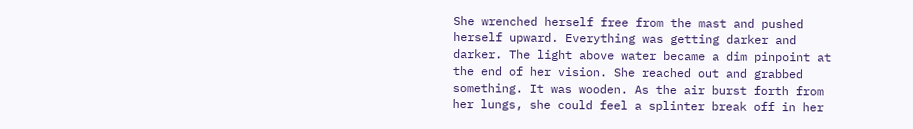She wrenched herself free from the mast and pushed herself upward. Everything was getting darker and darker. The light above water became a dim pinpoint at the end of her vision. She reached out and grabbed something. It was wooden. As the air burst forth from her lungs, she could feel a splinter break off in her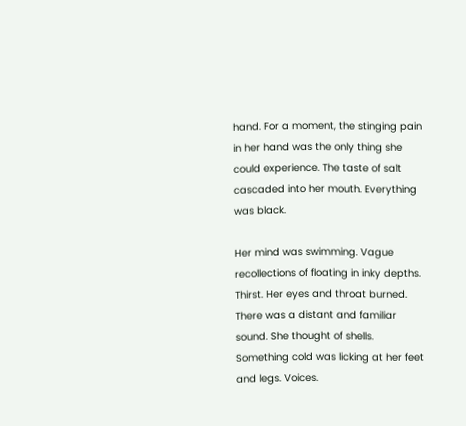hand. For a moment, the stinging pain in her hand was the only thing she could experience. The taste of salt cascaded into her mouth. Everything was black.

Her mind was swimming. Vague recollections of floating in inky depths. Thirst. Her eyes and throat burned. There was a distant and familiar sound. She thought of shells. Something cold was licking at her feet and legs. Voices.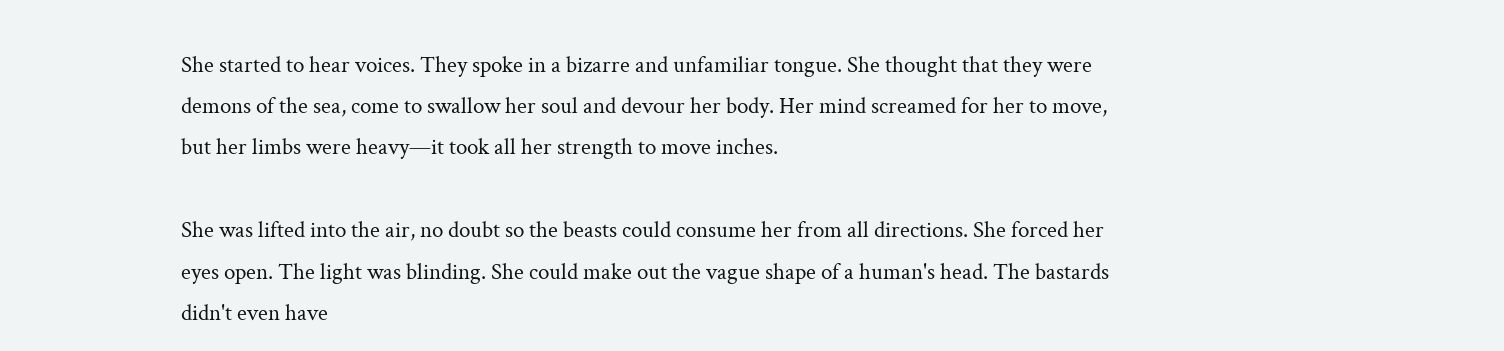She started to hear voices. They spoke in a bizarre and unfamiliar tongue. She thought that they were demons of the sea, come to swallow her soul and devour her body. Her mind screamed for her to move, but her limbs were heavy—it took all her strength to move inches.

She was lifted into the air, no doubt so the beasts could consume her from all directions. She forced her eyes open. The light was blinding. She could make out the vague shape of a human's head. The bastards didn't even have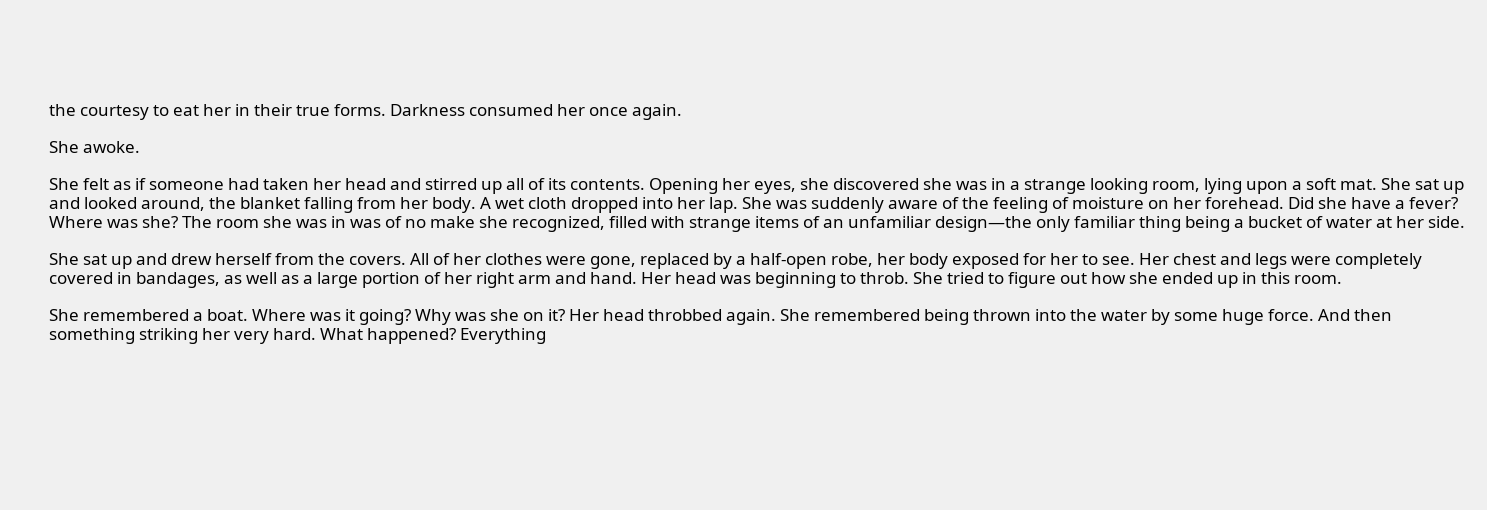the courtesy to eat her in their true forms. Darkness consumed her once again.

She awoke.

She felt as if someone had taken her head and stirred up all of its contents. Opening her eyes, she discovered she was in a strange looking room, lying upon a soft mat. She sat up and looked around, the blanket falling from her body. A wet cloth dropped into her lap. She was suddenly aware of the feeling of moisture on her forehead. Did she have a fever? Where was she? The room she was in was of no make she recognized, filled with strange items of an unfamiliar design—the only familiar thing being a bucket of water at her side.

She sat up and drew herself from the covers. All of her clothes were gone, replaced by a half-open robe, her body exposed for her to see. Her chest and legs were completely covered in bandages, as well as a large portion of her right arm and hand. Her head was beginning to throb. She tried to figure out how she ended up in this room.

She remembered a boat. Where was it going? Why was she on it? Her head throbbed again. She remembered being thrown into the water by some huge force. And then something striking her very hard. What happened? Everything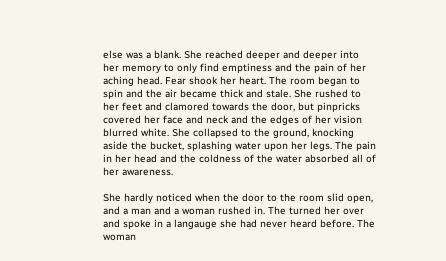else was a blank. She reached deeper and deeper into her memory to only find emptiness and the pain of her aching head. Fear shook her heart. The room began to spin and the air became thick and stale. She rushed to her feet and clamored towards the door, but pinpricks covered her face and neck and the edges of her vision blurred white. She collapsed to the ground, knocking aside the bucket, splashing water upon her legs. The pain in her head and the coldness of the water absorbed all of her awareness.

She hardly noticed when the door to the room slid open, and a man and a woman rushed in. The turned her over and spoke in a langauge she had never heard before. The woman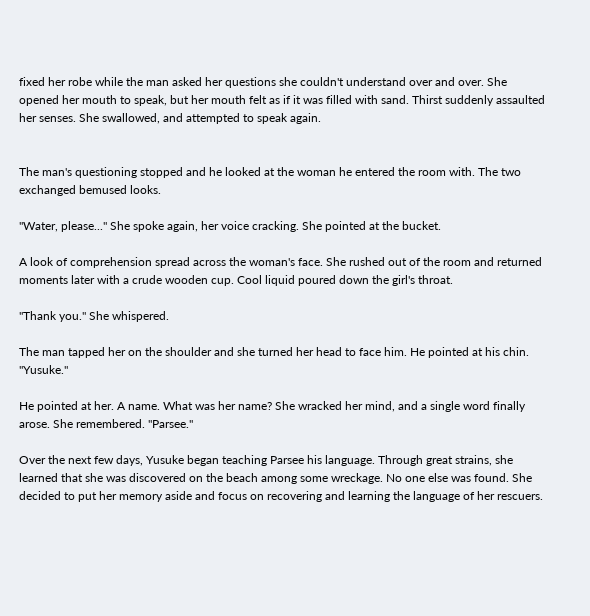fixed her robe while the man asked her questions she couldn't understand over and over. She opened her mouth to speak, but her mouth felt as if it was filled with sand. Thirst suddenly assaulted her senses. She swallowed, and attempted to speak again.


The man's questioning stopped and he looked at the woman he entered the room with. The two exchanged bemused looks.

"Water, please..." She spoke again, her voice cracking. She pointed at the bucket.

A look of comprehension spread across the woman's face. She rushed out of the room and returned moments later with a crude wooden cup. Cool liquid poured down the girl's throat.

"Thank you." She whispered.

The man tapped her on the shoulder and she turned her head to face him. He pointed at his chin. "Yusuke."

He pointed at her. A name. What was her name? She wracked her mind, and a single word finally arose. She remembered. "Parsee."

Over the next few days, Yusuke began teaching Parsee his language. Through great strains, she learned that she was discovered on the beach among some wreckage. No one else was found. She decided to put her memory aside and focus on recovering and learning the language of her rescuers.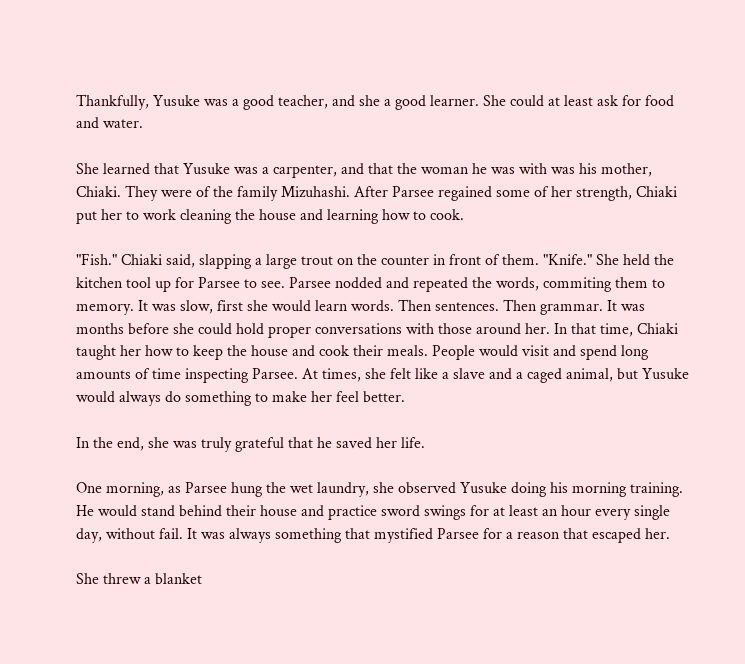Thankfully, Yusuke was a good teacher, and she a good learner. She could at least ask for food and water.

She learned that Yusuke was a carpenter, and that the woman he was with was his mother, Chiaki. They were of the family Mizuhashi. After Parsee regained some of her strength, Chiaki put her to work cleaning the house and learning how to cook.

"Fish." Chiaki said, slapping a large trout on the counter in front of them. "Knife." She held the kitchen tool up for Parsee to see. Parsee nodded and repeated the words, commiting them to memory. It was slow, first she would learn words. Then sentences. Then grammar. It was months before she could hold proper conversations with those around her. In that time, Chiaki taught her how to keep the house and cook their meals. People would visit and spend long amounts of time inspecting Parsee. At times, she felt like a slave and a caged animal, but Yusuke would always do something to make her feel better.

In the end, she was truly grateful that he saved her life.

One morning, as Parsee hung the wet laundry, she observed Yusuke doing his morning training. He would stand behind their house and practice sword swings for at least an hour every single day, without fail. It was always something that mystified Parsee for a reason that escaped her.

She threw a blanket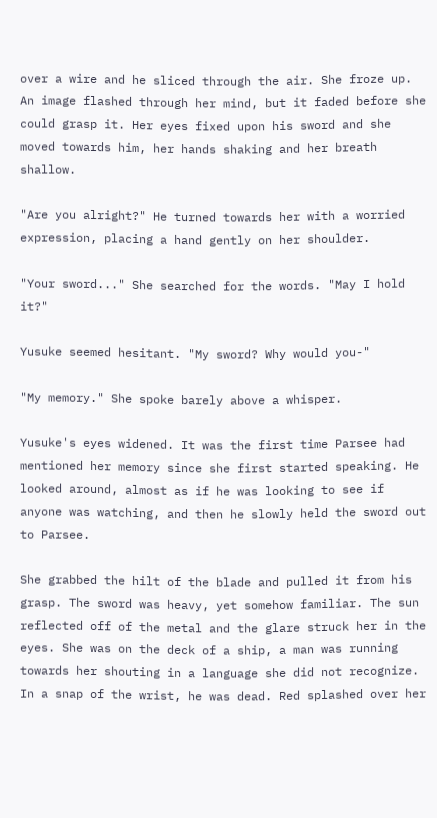over a wire and he sliced through the air. She froze up. An image flashed through her mind, but it faded before she could grasp it. Her eyes fixed upon his sword and she moved towards him, her hands shaking and her breath shallow.

"Are you alright?" He turned towards her with a worried expression, placing a hand gently on her shoulder.

"Your sword..." She searched for the words. "May I hold it?"

Yusuke seemed hesitant. "My sword? Why would you-"

"My memory." She spoke barely above a whisper.

Yusuke's eyes widened. It was the first time Parsee had mentioned her memory since she first started speaking. He looked around, almost as if he was looking to see if anyone was watching, and then he slowly held the sword out to Parsee.

She grabbed the hilt of the blade and pulled it from his grasp. The sword was heavy, yet somehow familiar. The sun reflected off of the metal and the glare struck her in the eyes. She was on the deck of a ship, a man was running towards her shouting in a language she did not recognize. In a snap of the wrist, he was dead. Red splashed over her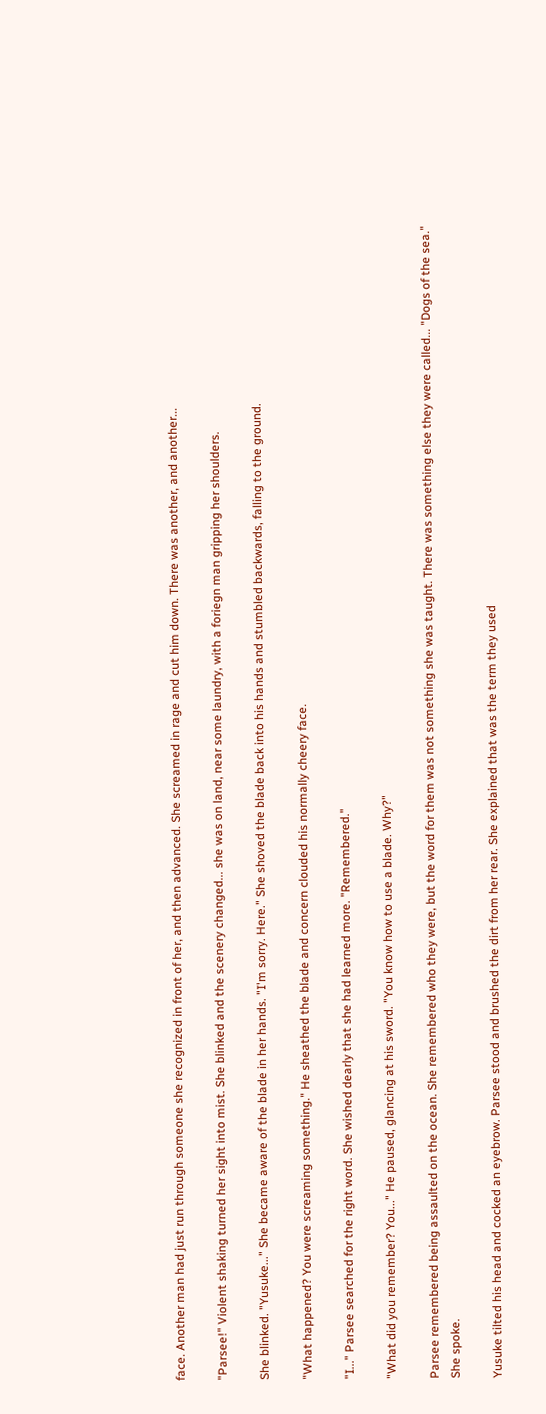face. Another man had just run through someone she recognized in front of her, and then advanced. She screamed in rage and cut him down. There was another, and another...

"Parsee!" Violent shaking turned her sight into mist. She blinked and the scenery changed... she was on land, near some laundry, with a foriegn man gripping her shoulders.

She blinked. "Yusuke..." She became aware of the blade in her hands. "I'm sorry. Here." She shoved the blade back into his hands and stumbled backwards, falling to the ground.

"What happened? You were screaming something." He sheathed the blade and concern clouded his normally cheery face.

"I..." Parsee searched for the right word. She wished dearly that she had learned more. "Remembered."

"What did you remember? You..." He paused, glancing at his sword. "You know how to use a blade. Why?"

Parsee remembered being assaulted on the ocean. She remembered who they were, but the word for them was not something she was taught. There was something else they were called... "Dogs of the sea." She spoke.

Yusuke tilted his head and cocked an eyebrow. Parsee stood and brushed the dirt from her rear. She explained that was the term they used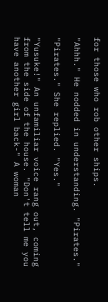for those who rob other ships.

"Ahhh." He nodded in understanding. "Pirates."

"Pirates." She replied. "Yes."

"Yusuke!" An unfamiliar voice rang out, coming from the side of the house. "Don't tell me you have another girl back-" A woman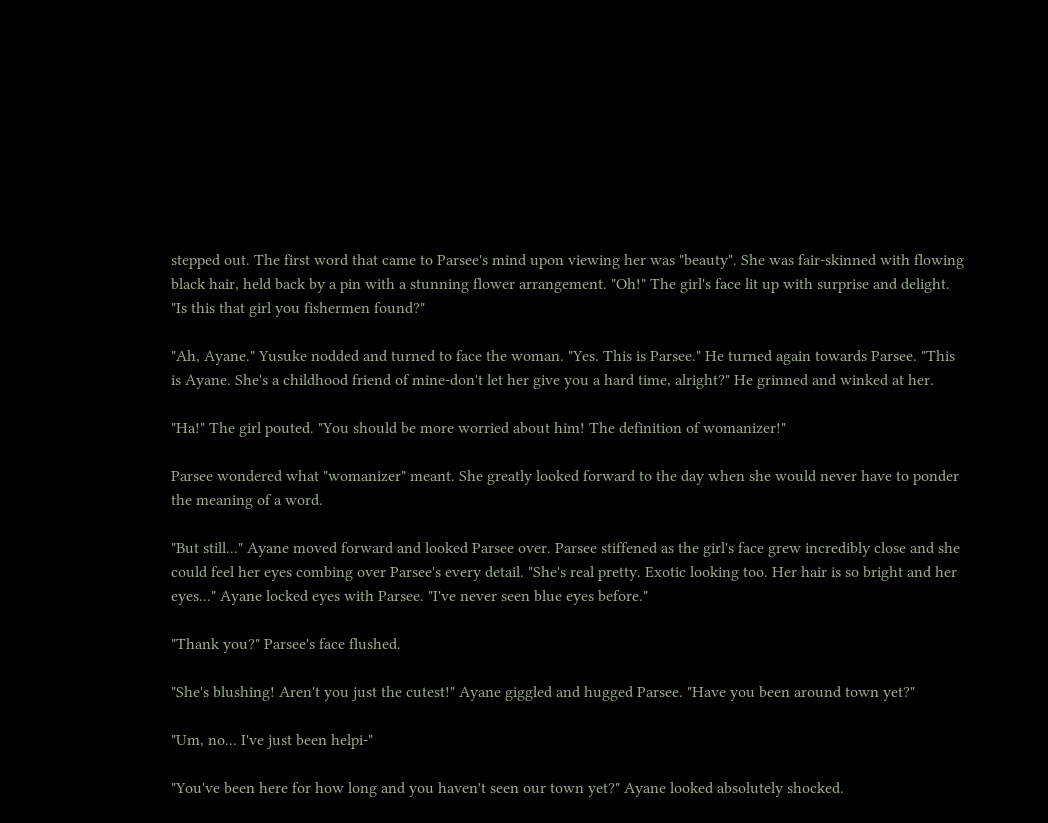stepped out. The first word that came to Parsee's mind upon viewing her was "beauty". She was fair-skinned with flowing black hair, held back by a pin with a stunning flower arrangement. "Oh!" The girl's face lit up with surprise and delight. "Is this that girl you fishermen found?"

"Ah, Ayane." Yusuke nodded and turned to face the woman. "Yes. This is Parsee." He turned again towards Parsee. "This is Ayane. She's a childhood friend of mine-don't let her give you a hard time, alright?" He grinned and winked at her.

"Ha!" The girl pouted. "You should be more worried about him! The definition of womanizer!"

Parsee wondered what "womanizer" meant. She greatly looked forward to the day when she would never have to ponder the meaning of a word.

"But still..." Ayane moved forward and looked Parsee over. Parsee stiffened as the girl's face grew incredibly close and she could feel her eyes combing over Parsee's every detail. "She's real pretty. Exotic looking too. Her hair is so bright and her eyes..." Ayane locked eyes with Parsee. "I've never seen blue eyes before."

"Thank you?" Parsee's face flushed.

"She's blushing! Aren't you just the cutest!" Ayane giggled and hugged Parsee. "Have you been around town yet?"

"Um, no... I've just been helpi-"

"You've been here for how long and you haven't seen our town yet?" Ayane looked absolutely shocked.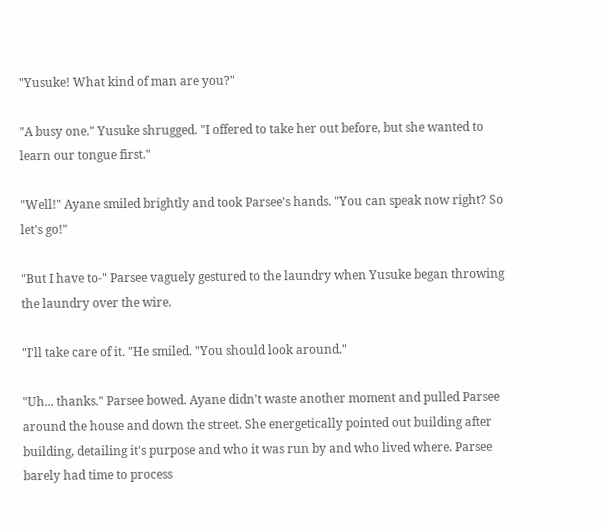"Yusuke! What kind of man are you?"

"A busy one." Yusuke shrugged. "I offered to take her out before, but she wanted to learn our tongue first."

"Well!" Ayane smiled brightly and took Parsee's hands. "You can speak now right? So let's go!"

"But I have to-" Parsee vaguely gestured to the laundry when Yusuke began throwing the laundry over the wire.

"I'll take care of it. "He smiled. "You should look around."

"Uh... thanks." Parsee bowed. Ayane didn't waste another moment and pulled Parsee around the house and down the street. She energetically pointed out building after building, detailing it's purpose and who it was run by and who lived where. Parsee barely had time to process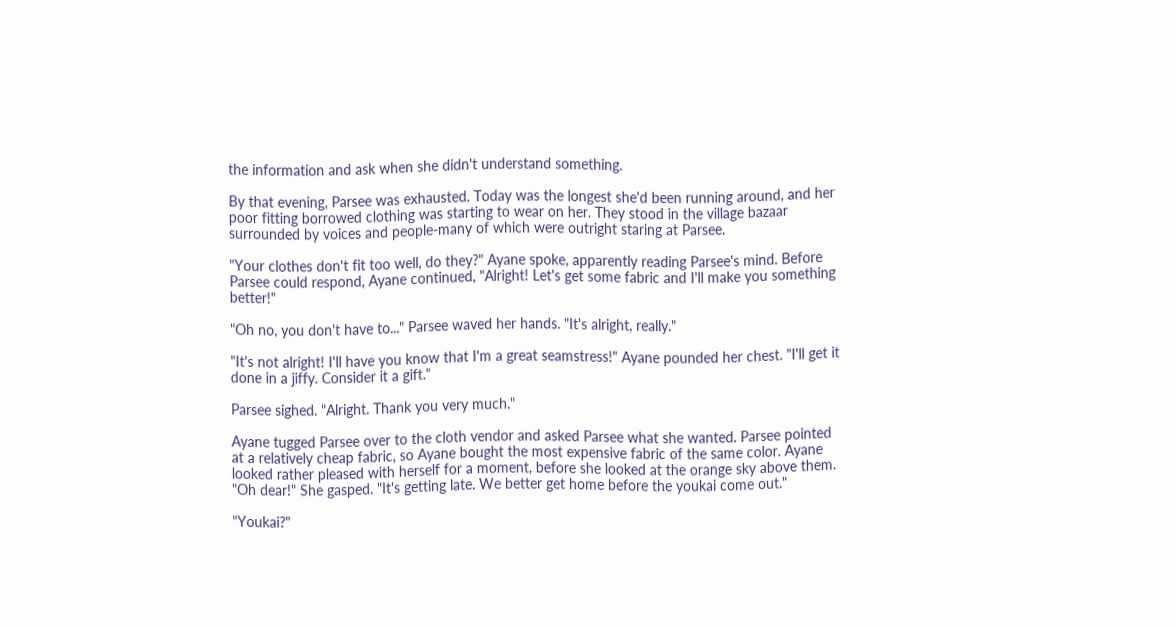the information and ask when she didn't understand something.

By that evening, Parsee was exhausted. Today was the longest she'd been running around, and her poor fitting borrowed clothing was starting to wear on her. They stood in the village bazaar surrounded by voices and people-many of which were outright staring at Parsee.

"Your clothes don't fit too well, do they?" Ayane spoke, apparently reading Parsee's mind. Before Parsee could respond, Ayane continued, "Alright! Let's get some fabric and I'll make you something better!"

"Oh no, you don't have to..." Parsee waved her hands. "It's alright, really."

"It's not alright! I'll have you know that I'm a great seamstress!" Ayane pounded her chest. "I'll get it done in a jiffy. Consider it a gift."

Parsee sighed. "Alright. Thank you very much."

Ayane tugged Parsee over to the cloth vendor and asked Parsee what she wanted. Parsee pointed at a relatively cheap fabric, so Ayane bought the most expensive fabric of the same color. Ayane looked rather pleased with herself for a moment, before she looked at the orange sky above them. "Oh dear!" She gasped. "It's getting late. We better get home before the youkai come out."

"Youkai?"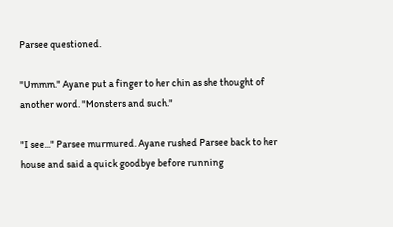Parsee questioned.

"Ummm." Ayane put a finger to her chin as she thought of another word. "Monsters and such."

"I see..." Parsee murmured. Ayane rushed Parsee back to her house and said a quick goodbye before running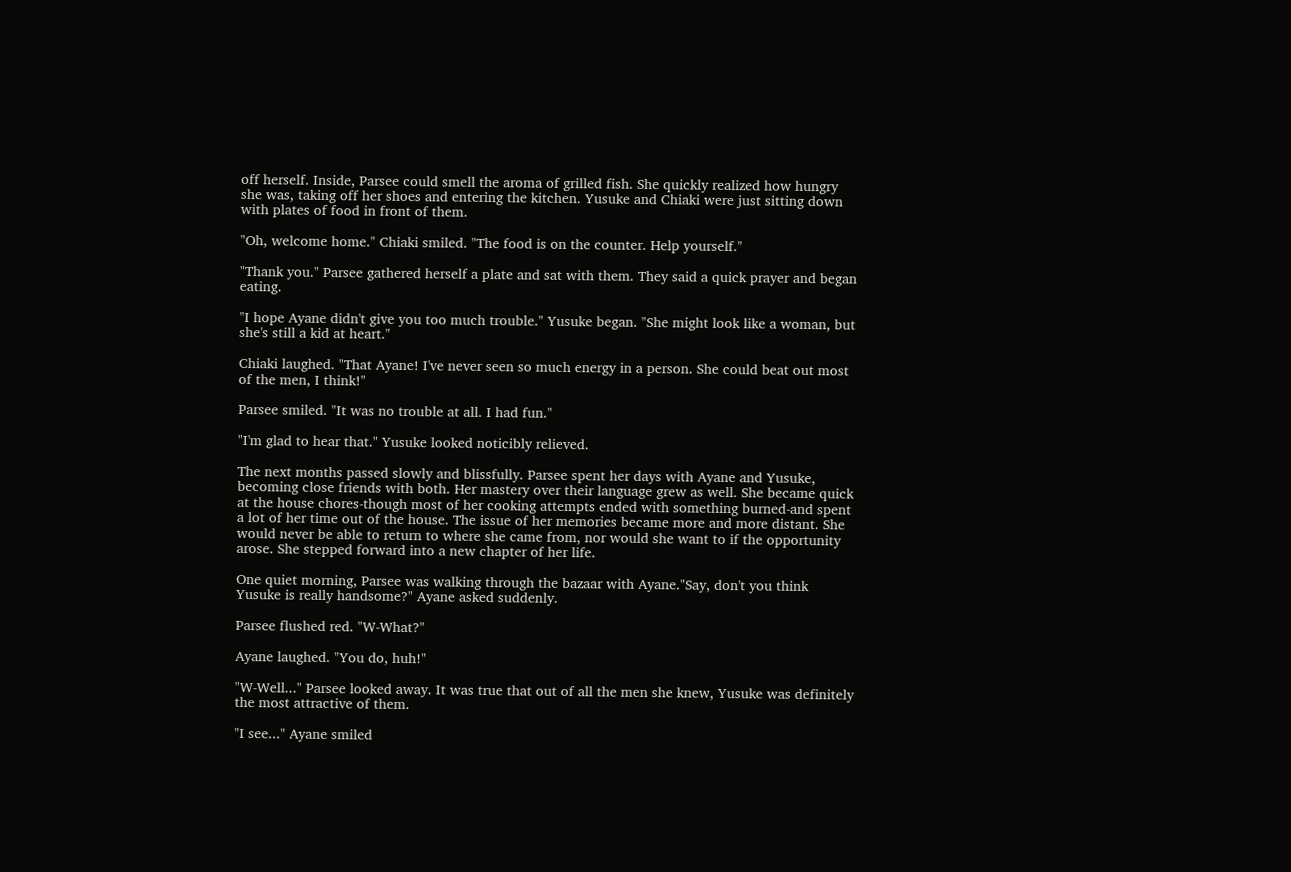off herself. Inside, Parsee could smell the aroma of grilled fish. She quickly realized how hungry she was, taking off her shoes and entering the kitchen. Yusuke and Chiaki were just sitting down with plates of food in front of them.

"Oh, welcome home." Chiaki smiled. "The food is on the counter. Help yourself."

"Thank you." Parsee gathered herself a plate and sat with them. They said a quick prayer and began eating.

"I hope Ayane didn't give you too much trouble." Yusuke began. "She might look like a woman, but she's still a kid at heart."

Chiaki laughed. "That Ayane! I've never seen so much energy in a person. She could beat out most of the men, I think!"

Parsee smiled. "It was no trouble at all. I had fun."

"I'm glad to hear that." Yusuke looked noticibly relieved.

The next months passed slowly and blissfully. Parsee spent her days with Ayane and Yusuke, becoming close friends with both. Her mastery over their language grew as well. She became quick at the house chores-though most of her cooking attempts ended with something burned-and spent a lot of her time out of the house. The issue of her memories became more and more distant. She would never be able to return to where she came from, nor would she want to if the opportunity arose. She stepped forward into a new chapter of her life.

One quiet morning, Parsee was walking through the bazaar with Ayane."Say, don't you think Yusuke is really handsome?" Ayane asked suddenly.

Parsee flushed red. "W-What?"

Ayane laughed. "You do, huh!"

"W-Well..." Parsee looked away. It was true that out of all the men she knew, Yusuke was definitely the most attractive of them.

"I see..." Ayane smiled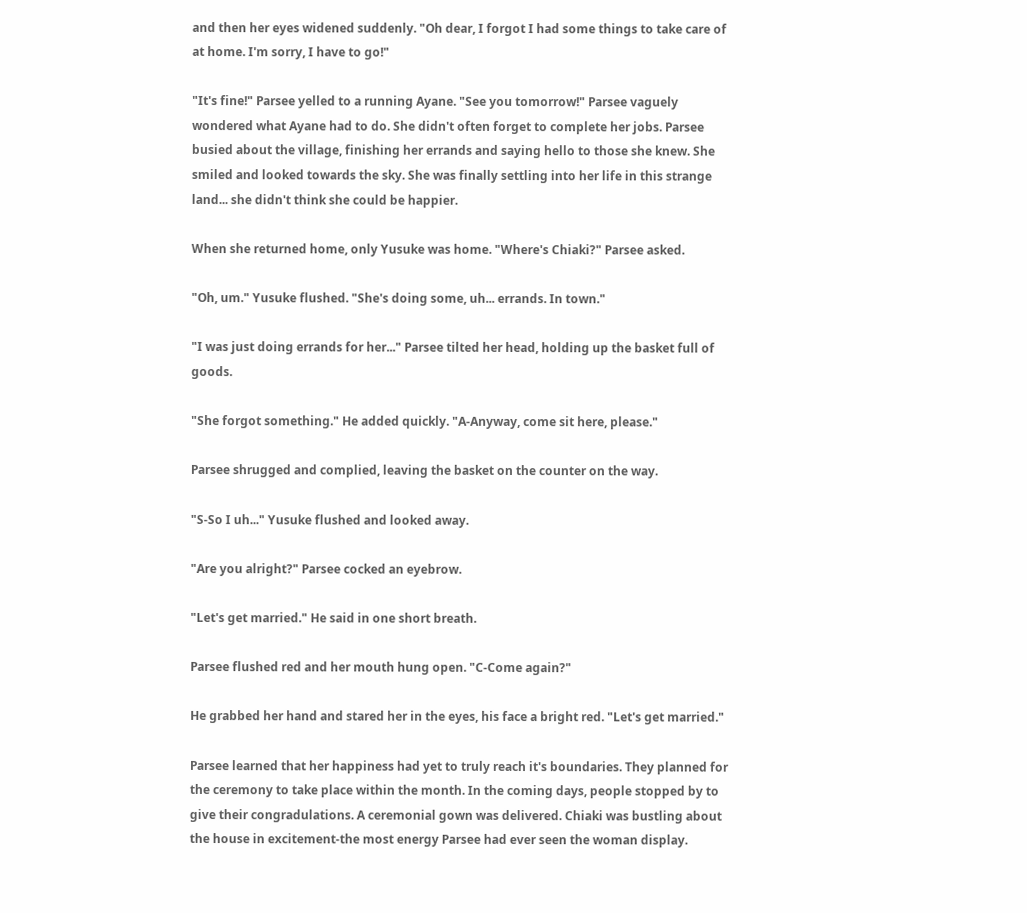and then her eyes widened suddenly. "Oh dear, I forgot I had some things to take care of at home. I'm sorry, I have to go!"

"It's fine!" Parsee yelled to a running Ayane. "See you tomorrow!" Parsee vaguely wondered what Ayane had to do. She didn't often forget to complete her jobs. Parsee busied about the village, finishing her errands and saying hello to those she knew. She smiled and looked towards the sky. She was finally settling into her life in this strange land... she didn't think she could be happier.

When she returned home, only Yusuke was home. "Where's Chiaki?" Parsee asked.

"Oh, um." Yusuke flushed. "She's doing some, uh... errands. In town."

"I was just doing errands for her..." Parsee tilted her head, holding up the basket full of goods.

"She forgot something." He added quickly. "A-Anyway, come sit here, please."

Parsee shrugged and complied, leaving the basket on the counter on the way.

"S-So I uh..." Yusuke flushed and looked away.

"Are you alright?" Parsee cocked an eyebrow.

"Let's get married." He said in one short breath.

Parsee flushed red and her mouth hung open. "C-Come again?"

He grabbed her hand and stared her in the eyes, his face a bright red. "Let's get married."

Parsee learned that her happiness had yet to truly reach it's boundaries. They planned for the ceremony to take place within the month. In the coming days, people stopped by to give their congradulations. A ceremonial gown was delivered. Chiaki was bustling about the house in excitement-the most energy Parsee had ever seen the woman display.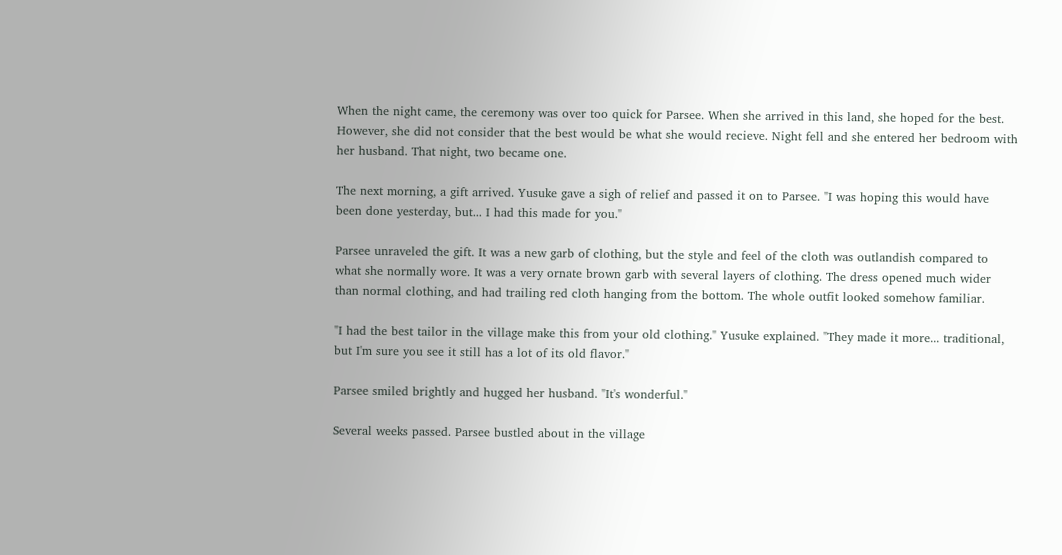When the night came, the ceremony was over too quick for Parsee. When she arrived in this land, she hoped for the best. However, she did not consider that the best would be what she would recieve. Night fell and she entered her bedroom with her husband. That night, two became one.

The next morning, a gift arrived. Yusuke gave a sigh of relief and passed it on to Parsee. "I was hoping this would have been done yesterday, but... I had this made for you."

Parsee unraveled the gift. It was a new garb of clothing, but the style and feel of the cloth was outlandish compared to what she normally wore. It was a very ornate brown garb with several layers of clothing. The dress opened much wider than normal clothing, and had trailing red cloth hanging from the bottom. The whole outfit looked somehow familiar.

"I had the best tailor in the village make this from your old clothing." Yusuke explained. "They made it more... traditional, but I'm sure you see it still has a lot of its old flavor."

Parsee smiled brightly and hugged her husband. "It's wonderful."

Several weeks passed. Parsee bustled about in the village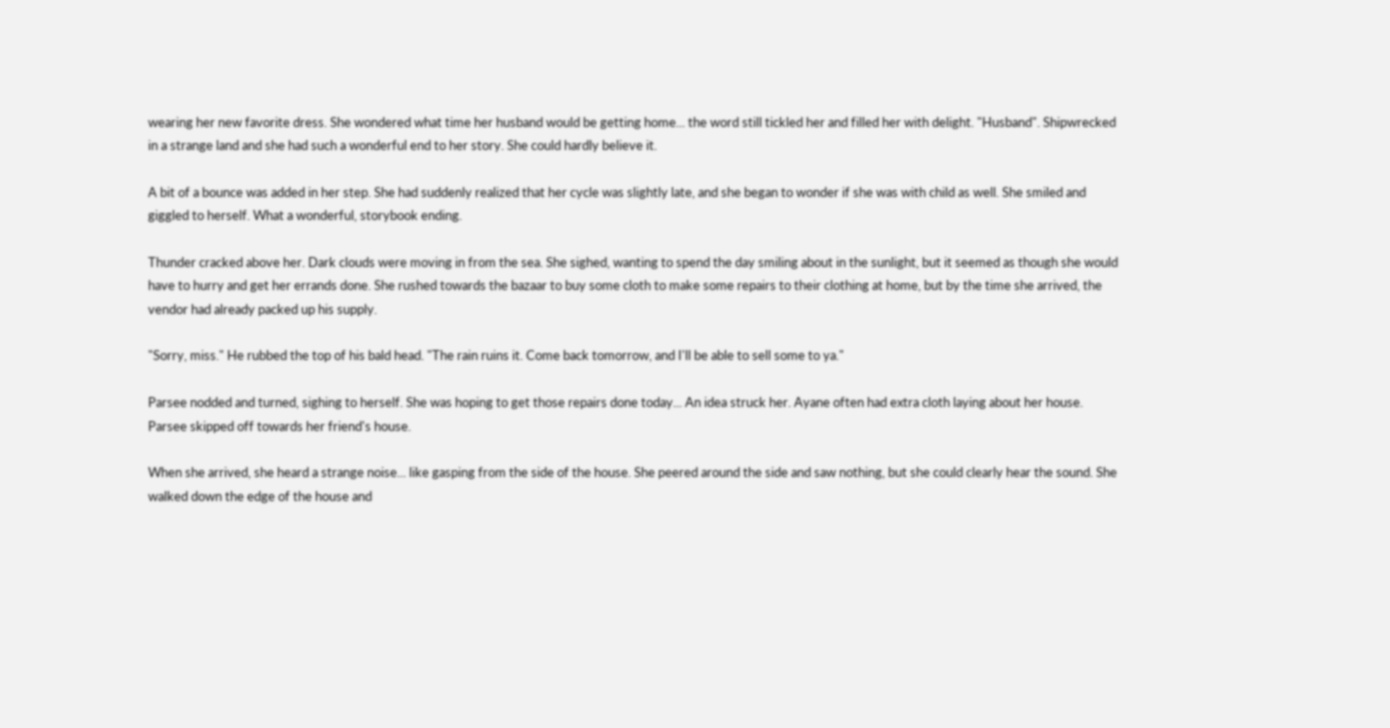wearing her new favorite dress. She wondered what time her husband would be getting home... the word still tickled her and filled her with delight. "Husband". Shipwrecked in a strange land and she had such a wonderful end to her story. She could hardly believe it.

A bit of a bounce was added in her step. She had suddenly realized that her cycle was slightly late, and she began to wonder if she was with child as well. She smiled and giggled to herself. What a wonderful, storybook ending.

Thunder cracked above her. Dark clouds were moving in from the sea. She sighed, wanting to spend the day smiling about in the sunlight, but it seemed as though she would have to hurry and get her errands done. She rushed towards the bazaar to buy some cloth to make some repairs to their clothing at home, but by the time she arrived, the vendor had already packed up his supply.

"Sorry, miss." He rubbed the top of his bald head. "The rain ruins it. Come back tomorrow, and I'll be able to sell some to ya."

Parsee nodded and turned, sighing to herself. She was hoping to get those repairs done today... An idea struck her. Ayane often had extra cloth laying about her house. Parsee skipped off towards her friend's house.

When she arrived, she heard a strange noise... like gasping from the side of the house. She peered around the side and saw nothing, but she could clearly hear the sound. She walked down the edge of the house and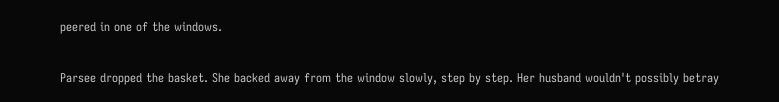peered in one of the windows.

Parsee dropped the basket. She backed away from the window slowly, step by step. Her husband wouldn't possibly betray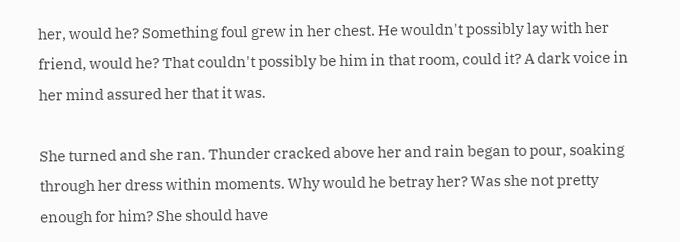her, would he? Something foul grew in her chest. He wouldn't possibly lay with her friend, would he? That couldn't possibly be him in that room, could it? A dark voice in her mind assured her that it was.

She turned and she ran. Thunder cracked above her and rain began to pour, soaking through her dress within moments. Why would he betray her? Was she not pretty enough for him? She should have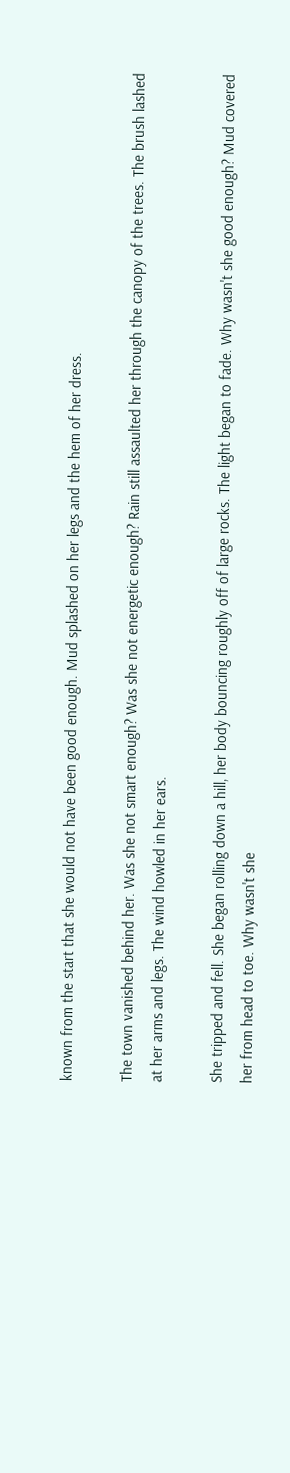known from the start that she would not have been good enough. Mud splashed on her legs and the hem of her dress.

The town vanished behind her. Was she not smart enough? Was she not energetic enough? Rain still assaulted her through the canopy of the trees. The brush lashed at her arms and legs. The wind howled in her ears.

She tripped and fell. She began rolling down a hill, her body bouncing roughly off of large rocks. The light began to fade. Why wasn't she good enough? Mud covered her from head to toe. Why wasn't she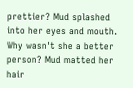prettier? Mud splashed into her eyes and mouth. Why wasn't she a better person? Mud matted her hair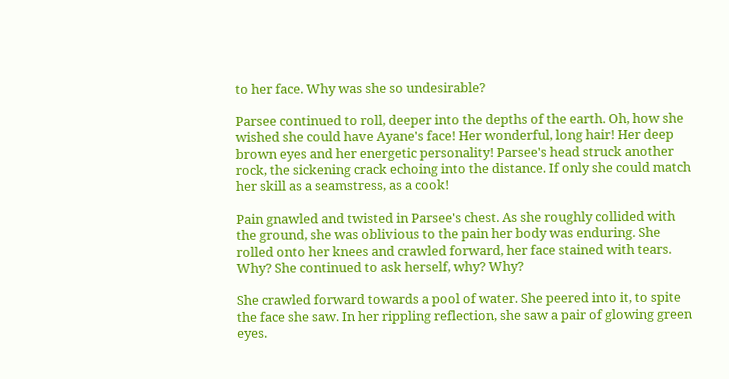to her face. Why was she so undesirable?

Parsee continued to roll, deeper into the depths of the earth. Oh, how she wished she could have Ayane's face! Her wonderful, long hair! Her deep brown eyes and her energetic personality! Parsee's head struck another rock, the sickening crack echoing into the distance. If only she could match her skill as a seamstress, as a cook!

Pain gnawled and twisted in Parsee's chest. As she roughly collided with the ground, she was oblivious to the pain her body was enduring. She rolled onto her knees and crawled forward, her face stained with tears. Why? She continued to ask herself, why? Why?

She crawled forward towards a pool of water. She peered into it, to spite the face she saw. In her rippling reflection, she saw a pair of glowing green eyes.